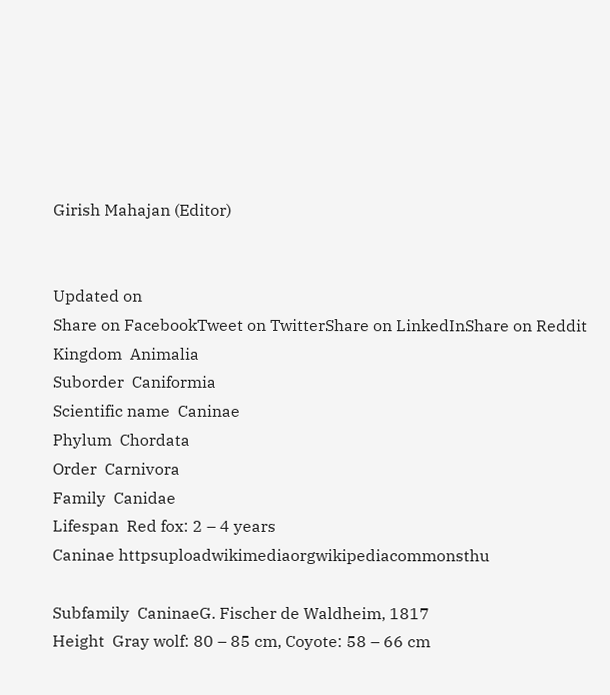Girish Mahajan (Editor)


Updated on
Share on FacebookTweet on TwitterShare on LinkedInShare on Reddit
Kingdom  Animalia
Suborder  Caniformia
Scientific name  Caninae
Phylum  Chordata
Order  Carnivora
Family  Canidae
Lifespan  Red fox: 2 – 4 years
Caninae httpsuploadwikimediaorgwikipediacommonsthu

Subfamily  CaninaeG. Fischer de Waldheim, 1817
Height  Gray wolf: 80 – 85 cm, Coyote: 58 – 66 cm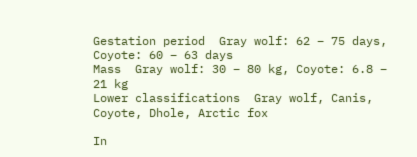Gestation period  Gray wolf: 62 – 75 days, Coyote: 60 – 63 days
Mass  Gray wolf: 30 – 80 kg, Coyote: 6.8 – 21 kg
Lower classifications  Gray wolf, Canis, Coyote, Dhole, Arctic fox

In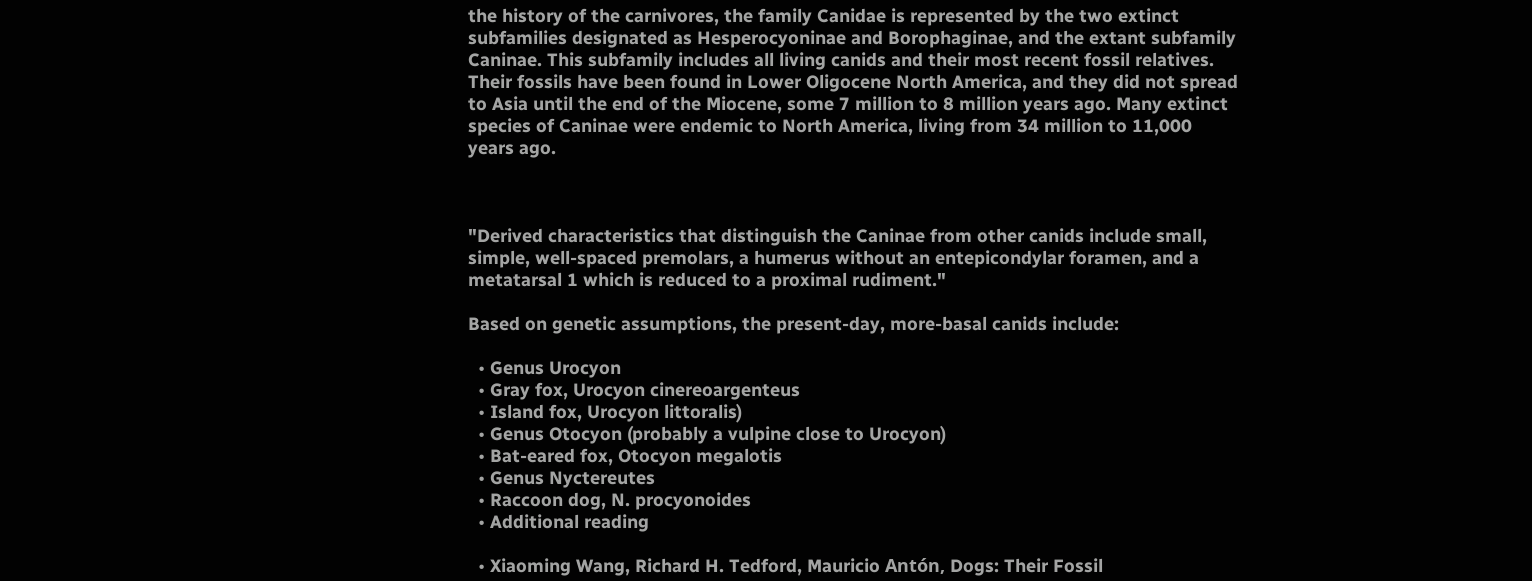the history of the carnivores, the family Canidae is represented by the two extinct subfamilies designated as Hesperocyoninae and Borophaginae, and the extant subfamily Caninae. This subfamily includes all living canids and their most recent fossil relatives. Their fossils have been found in Lower Oligocene North America, and they did not spread to Asia until the end of the Miocene, some 7 million to 8 million years ago. Many extinct species of Caninae were endemic to North America, living from 34 million to 11,000 years ago.



"Derived characteristics that distinguish the Caninae from other canids include small, simple, well-spaced premolars, a humerus without an entepicondylar foramen, and a metatarsal 1 which is reduced to a proximal rudiment."

Based on genetic assumptions, the present-day, more-basal canids include:

  • Genus Urocyon
  • Gray fox, Urocyon cinereoargenteus
  • Island fox, Urocyon littoralis)
  • Genus Otocyon (probably a vulpine close to Urocyon)
  • Bat-eared fox, Otocyon megalotis
  • Genus Nyctereutes
  • Raccoon dog, N. procyonoides
  • Additional reading

  • Xiaoming Wang, Richard H. Tedford, Mauricio Antón, Dogs: Their Fossil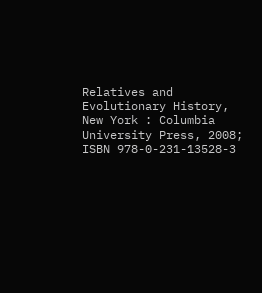Relatives and Evolutionary History, New York : Columbia University Press, 2008; ISBN 978-0-231-13528-3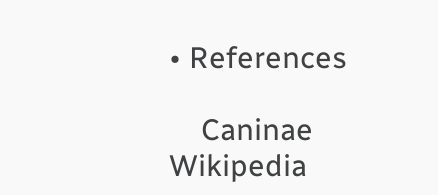• References

    Caninae Wikipedia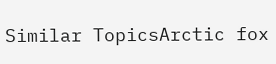Similar TopicsArctic fox